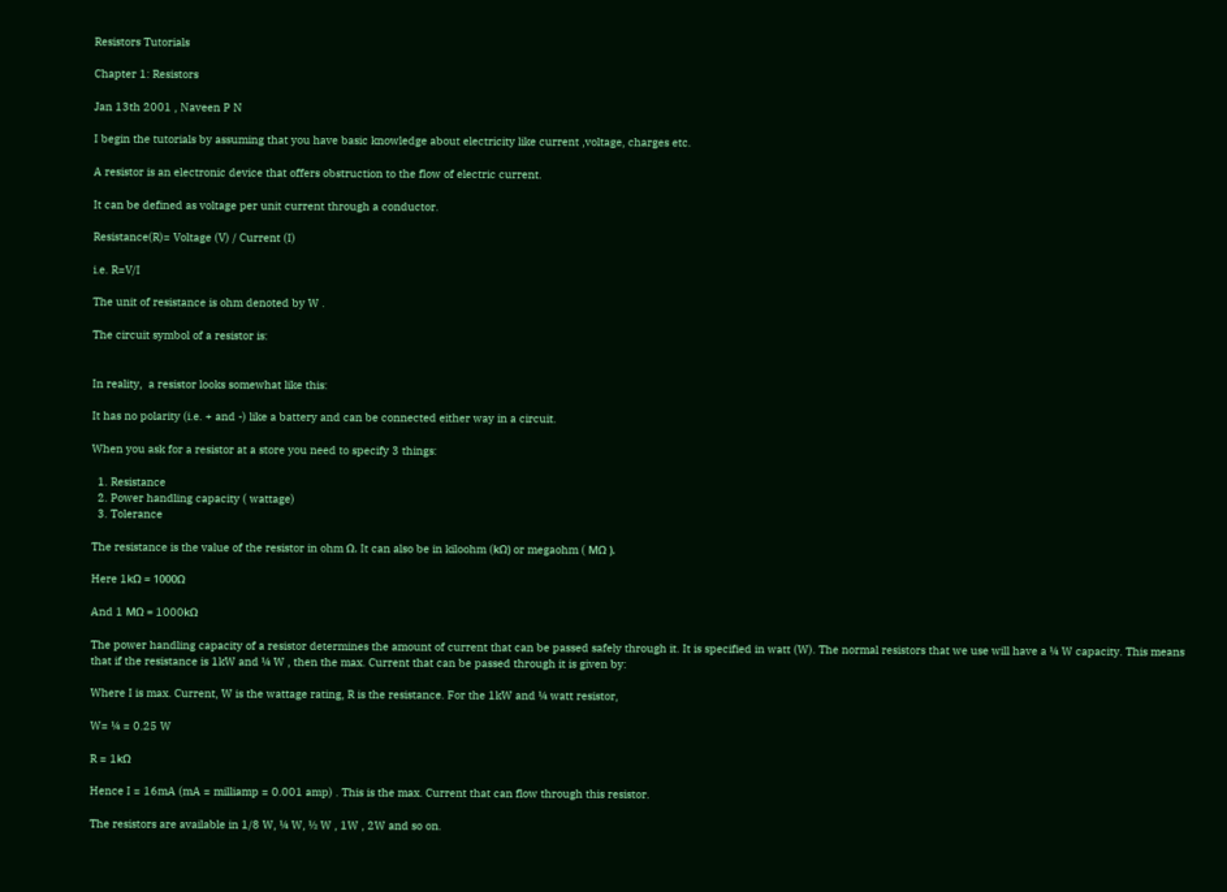Resistors Tutorials

Chapter 1: Resistors

Jan 13th 2001 , Naveen P N

I begin the tutorials by assuming that you have basic knowledge about electricity like current ,voltage, charges etc.

A resistor is an electronic device that offers obstruction to the flow of electric current.

It can be defined as voltage per unit current through a conductor.

Resistance(R)= Voltage (V) / Current (I)

i.e. R=V/I

The unit of resistance is ohm denoted by W .

The circuit symbol of a resistor is:


In reality,  a resistor looks somewhat like this:

It has no polarity (i.e. + and -) like a battery and can be connected either way in a circuit.

When you ask for a resistor at a store you need to specify 3 things:

  1. Resistance
  2. Power handling capacity ( wattage)
  3. Tolerance

The resistance is the value of the resistor in ohm Ω. It can also be in kiloohm (kΩ) or megaohm ( MΩ ).

Here 1kΩ = 1000Ω

And 1 MΩ = 1000kΩ

The power handling capacity of a resistor determines the amount of current that can be passed safely through it. It is specified in watt (W). The normal resistors that we use will have a ¼ W capacity. This means that if the resistance is 1kW and ¼ W , then the max. Current that can be passed through it is given by:

Where I is max. Current, W is the wattage rating, R is the resistance. For the 1kW and ¼ watt resistor,

W= ¼ = 0.25 W

R = 1kΩ

Hence I = 16mA (mA = milliamp = 0.001 amp) . This is the max. Current that can flow through this resistor.

The resistors are available in 1/8 W, ¼ W, ½ W , 1W , 2W and so on.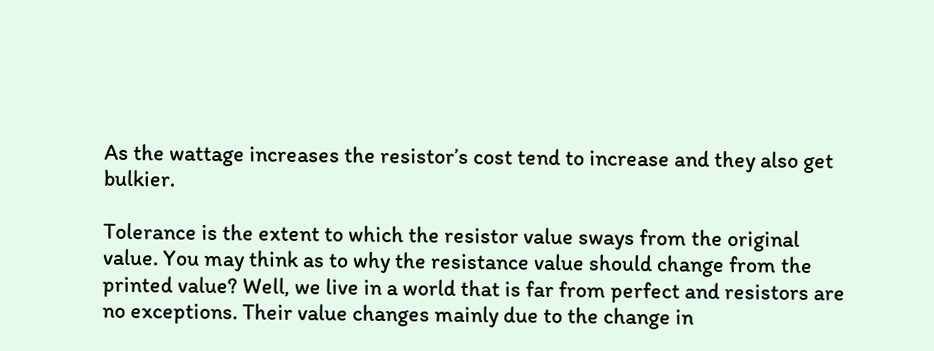As the wattage increases the resistor’s cost tend to increase and they also get bulkier.

Tolerance is the extent to which the resistor value sways from the original value. You may think as to why the resistance value should change from the printed value? Well, we live in a world that is far from perfect and resistors are no exceptions. Their value changes mainly due to the change in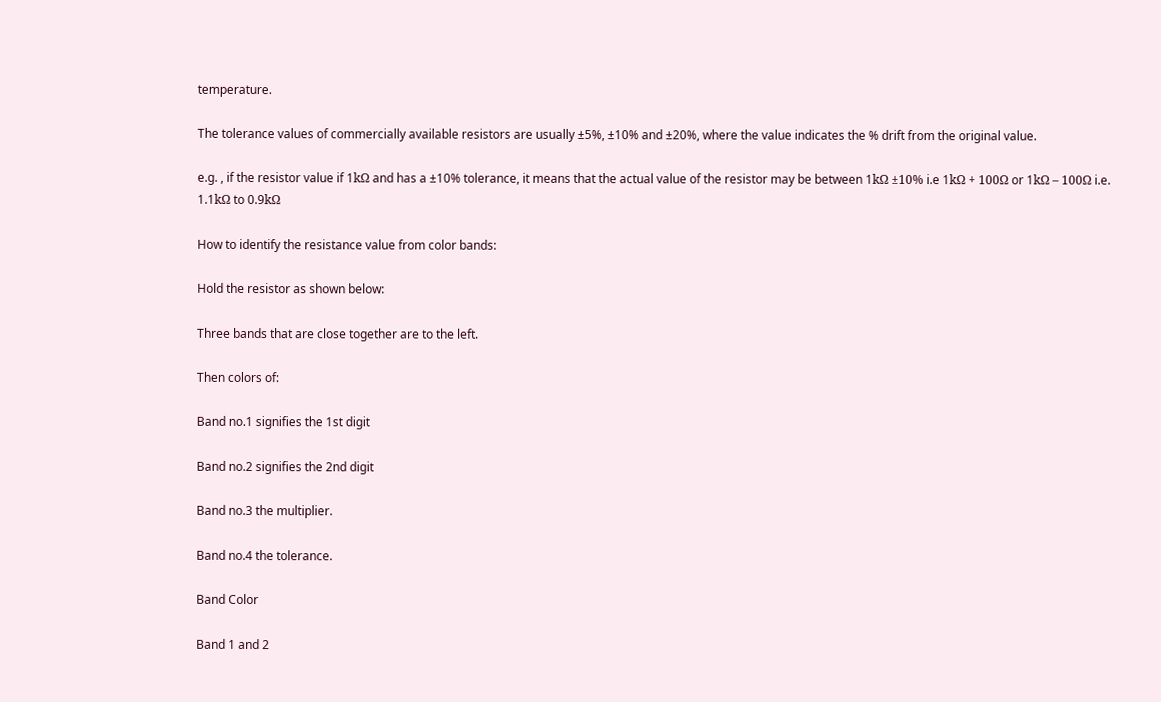temperature.

The tolerance values of commercially available resistors are usually ±5%, ±10% and ±20%, where the value indicates the % drift from the original value.

e.g. , if the resistor value if 1kΩ and has a ±10% tolerance, it means that the actual value of the resistor may be between 1kΩ ±10% i.e 1kΩ + 100Ω or 1kΩ – 100Ω i.e. 1.1kΩ to 0.9kΩ

How to identify the resistance value from color bands:

Hold the resistor as shown below:

Three bands that are close together are to the left.

Then colors of:

Band no.1 signifies the 1st digit

Band no.2 signifies the 2nd digit

Band no.3 the multiplier.

Band no.4 the tolerance.

Band Color

Band 1 and 2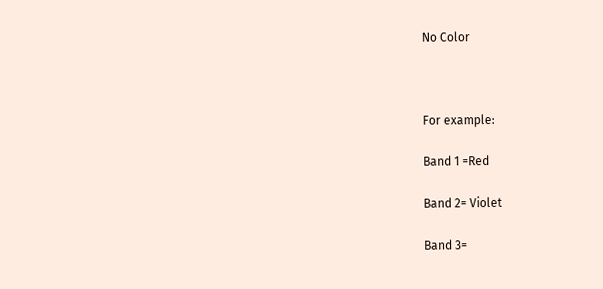No Color



For example:

Band 1 =Red

Band 2= Violet

Band 3=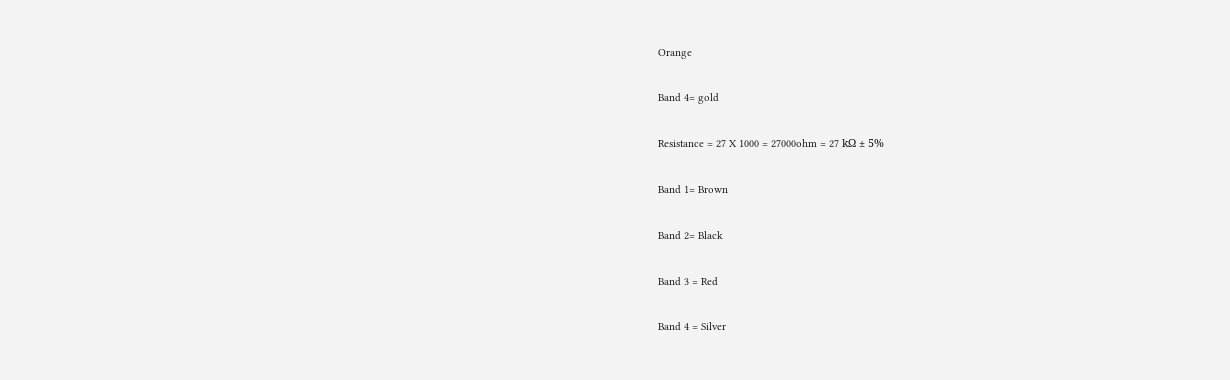Orange

Band 4= gold

Resistance = 27 X 1000 = 27000ohm = 27 kΩ ± 5%

Band 1= Brown

Band 2= Black

Band 3 = Red

Band 4 = Silver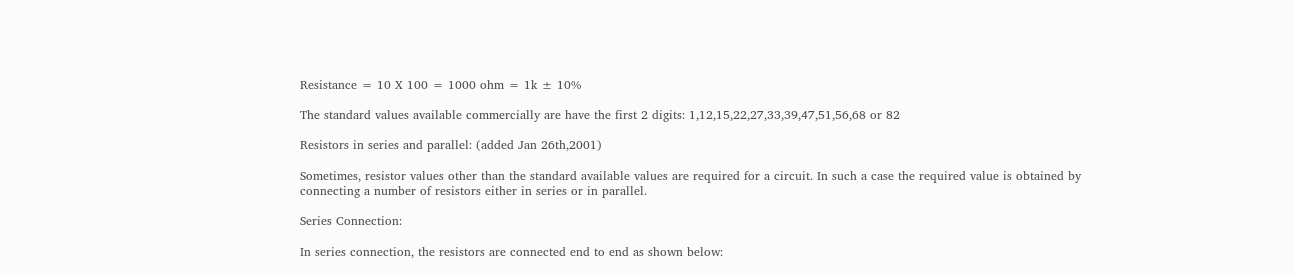Resistance = 10 X 100 = 1000 ohm = 1k ± 10%

The standard values available commercially are have the first 2 digits: 1,12,15,22,27,33,39,47,51,56,68 or 82

Resistors in series and parallel: (added Jan 26th,2001)

Sometimes, resistor values other than the standard available values are required for a circuit. In such a case the required value is obtained by connecting a number of resistors either in series or in parallel.

Series Connection:

In series connection, the resistors are connected end to end as shown below: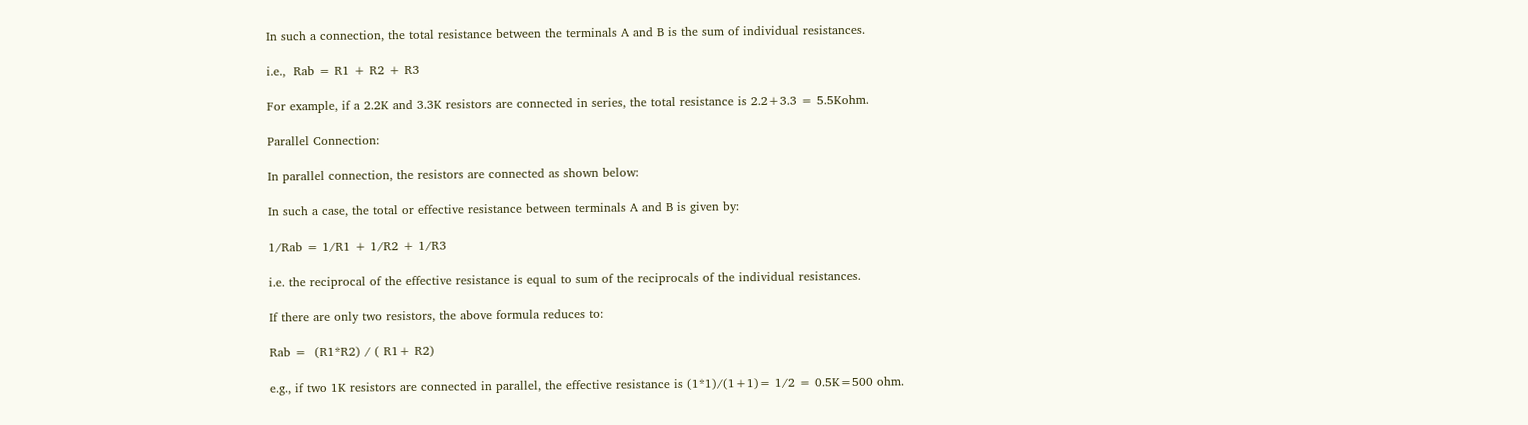In such a connection, the total resistance between the terminals A and B is the sum of individual resistances.

i.e.,  Rab = R1 + R2 + R3

For example, if a 2.2K and 3.3K resistors are connected in series, the total resistance is 2.2+3.3 = 5.5Kohm.

Parallel Connection:

In parallel connection, the resistors are connected as shown below:

In such a case, the total or effective resistance between terminals A and B is given by:

1/Rab = 1/R1 + 1/R2 + 1/R3

i.e. the reciprocal of the effective resistance is equal to sum of the reciprocals of the individual resistances.

If there are only two resistors, the above formula reduces to:

Rab =  (R1*R2) / ( R1+ R2)

e.g., if two 1K resistors are connected in parallel, the effective resistance is (1*1)/(1+1)= 1/2 = 0.5K=500 ohm.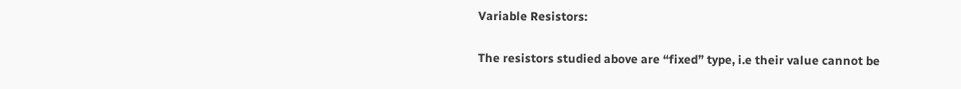Variable Resistors:

The resistors studied above are “fixed” type, i.e their value cannot be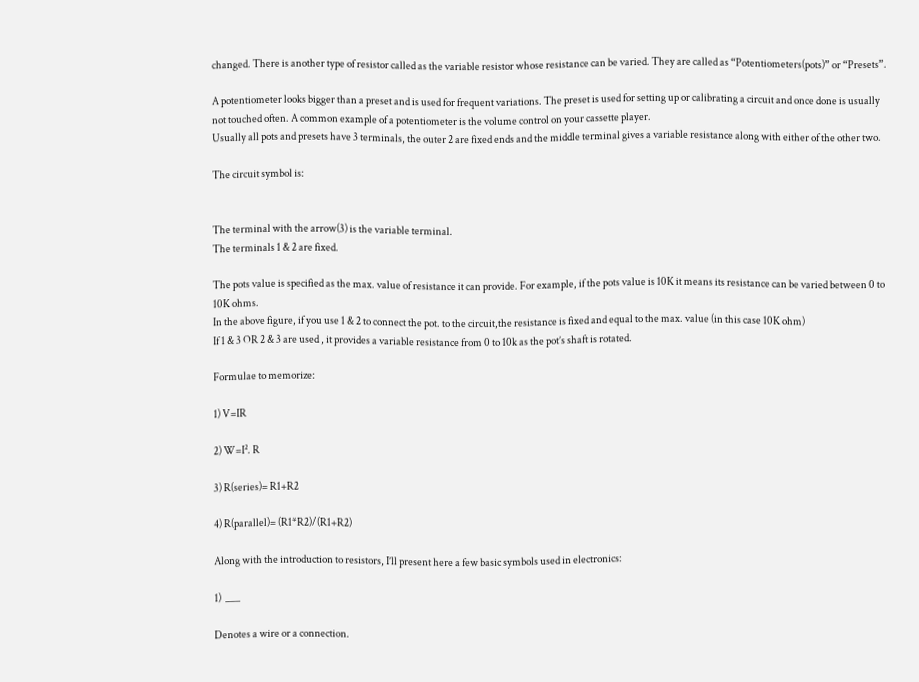changed. There is another type of resistor called as the variable resistor whose resistance can be varied. They are called as “Potentiometers(pots)” or “Presets”.

A potentiometer looks bigger than a preset and is used for frequent variations. The preset is used for setting up or calibrating a circuit and once done is usually not touched often. A common example of a potentiometer is the volume control on your cassette player.
Usually all pots and presets have 3 terminals, the outer 2 are fixed ends and the middle terminal gives a variable resistance along with either of the other two.

The circuit symbol is:


The terminal with the arrow(3) is the variable terminal.
The terminals 1 & 2 are fixed.

The pots value is specified as the max. value of resistance it can provide. For example, if the pots value is 10K it means its resistance can be varied between 0 to 10K ohms.
In the above figure, if you use 1 & 2 to connect the pot. to the circuit,the resistance is fixed and equal to the max. value (in this case 10K ohm)
If 1 & 3 OR 2 & 3 are used , it provides a variable resistance from 0 to 10k as the pot’s shaft is rotated.

Formulae to memorize:

1) V=IR

2) W=I². R

3) R(series)= R1+R2

4) R(parallel)= (R1*R2)/(R1+R2)

Along with the introduction to resistors, I’ll present here a few basic symbols used in electronics:

1)  ___

Denotes a wire or a connection.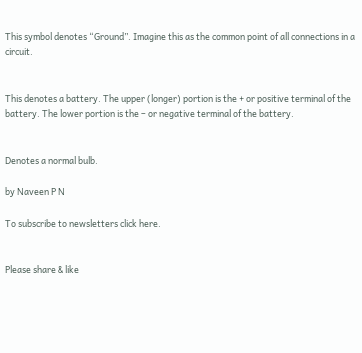This symbol denotes “Ground”. Imagine this as the common point of all connections in a circuit.


This denotes a battery. The upper (longer) portion is the + or positive terminal of the battery. The lower portion is the – or negative terminal of the battery.


Denotes a normal bulb.

by Naveen P N

To subscribe to newsletters click here.


Please share & like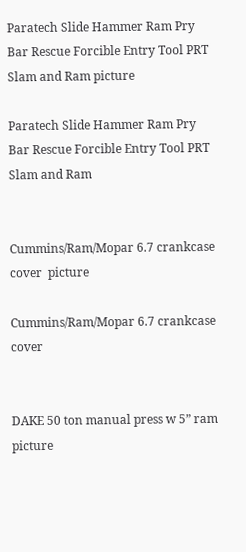Paratech Slide Hammer Ram Pry Bar Rescue Forcible Entry Tool PRT Slam and Ram picture

Paratech Slide Hammer Ram Pry Bar Rescue Forcible Entry Tool PRT Slam and Ram


Cummins/Ram/Mopar 6.7 crankcase cover  picture

Cummins/Ram/Mopar 6.7 crankcase cover


DAKE 50 ton manual press w 5” ram picture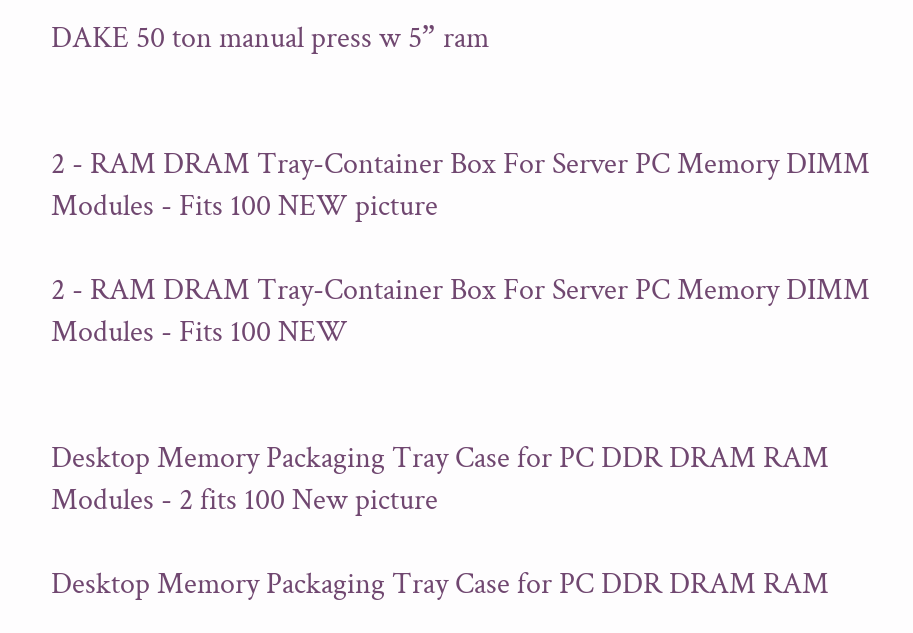DAKE 50 ton manual press w 5” ram


2 - RAM DRAM Tray-Container Box For Server PC Memory DIMM Modules - Fits 100 NEW picture

2 - RAM DRAM Tray-Container Box For Server PC Memory DIMM Modules - Fits 100 NEW


Desktop Memory Packaging Tray Case for PC DDR DRAM RAM Modules - 2 fits 100 New picture

Desktop Memory Packaging Tray Case for PC DDR DRAM RAM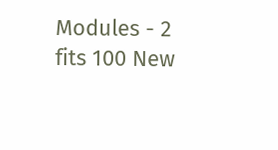Modules - 2 fits 100 New